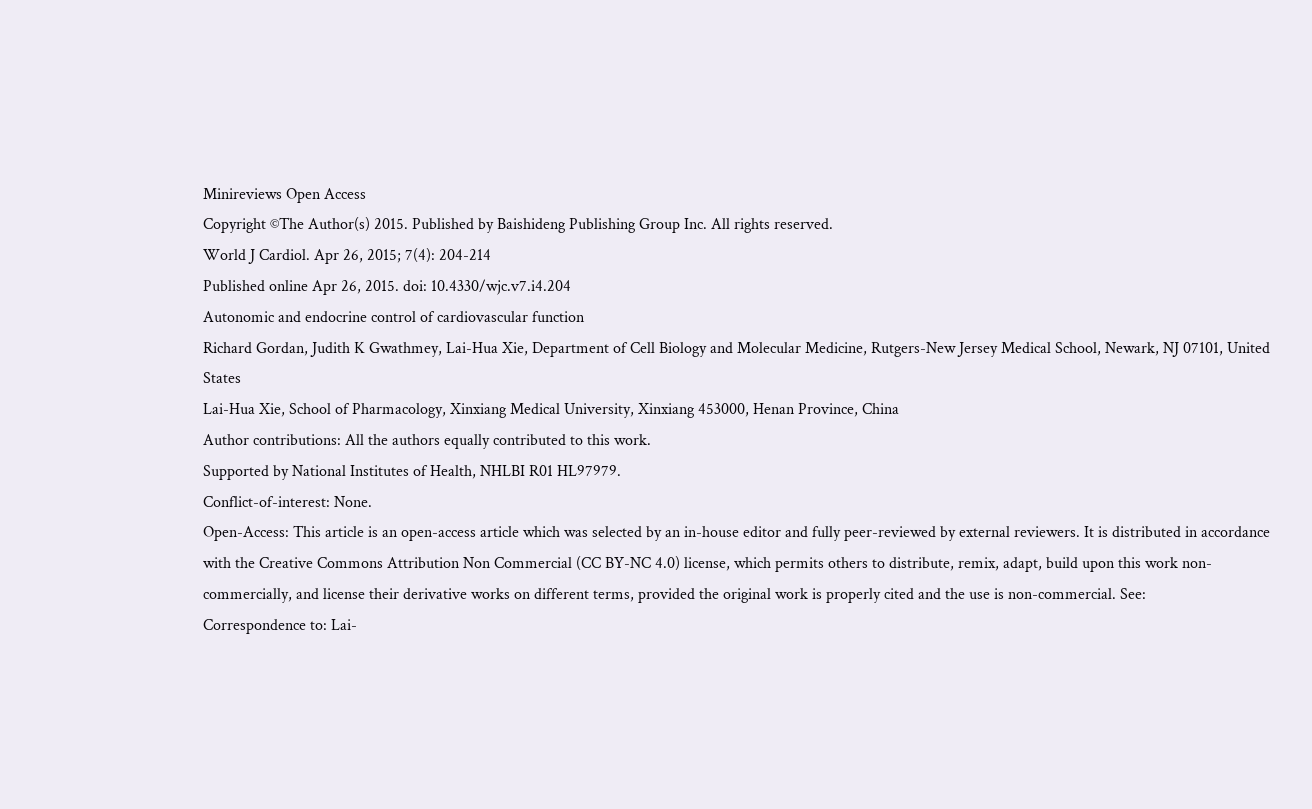Minireviews Open Access
Copyright ©The Author(s) 2015. Published by Baishideng Publishing Group Inc. All rights reserved.
World J Cardiol. Apr 26, 2015; 7(4): 204-214
Published online Apr 26, 2015. doi: 10.4330/wjc.v7.i4.204
Autonomic and endocrine control of cardiovascular function
Richard Gordan, Judith K Gwathmey, Lai-Hua Xie, Department of Cell Biology and Molecular Medicine, Rutgers-New Jersey Medical School, Newark, NJ 07101, United States
Lai-Hua Xie, School of Pharmacology, Xinxiang Medical University, Xinxiang 453000, Henan Province, China
Author contributions: All the authors equally contributed to this work.
Supported by National Institutes of Health, NHLBI R01 HL97979.
Conflict-of-interest: None.
Open-Access: This article is an open-access article which was selected by an in-house editor and fully peer-reviewed by external reviewers. It is distributed in accordance with the Creative Commons Attribution Non Commercial (CC BY-NC 4.0) license, which permits others to distribute, remix, adapt, build upon this work non-commercially, and license their derivative works on different terms, provided the original work is properly cited and the use is non-commercial. See:
Correspondence to: Lai-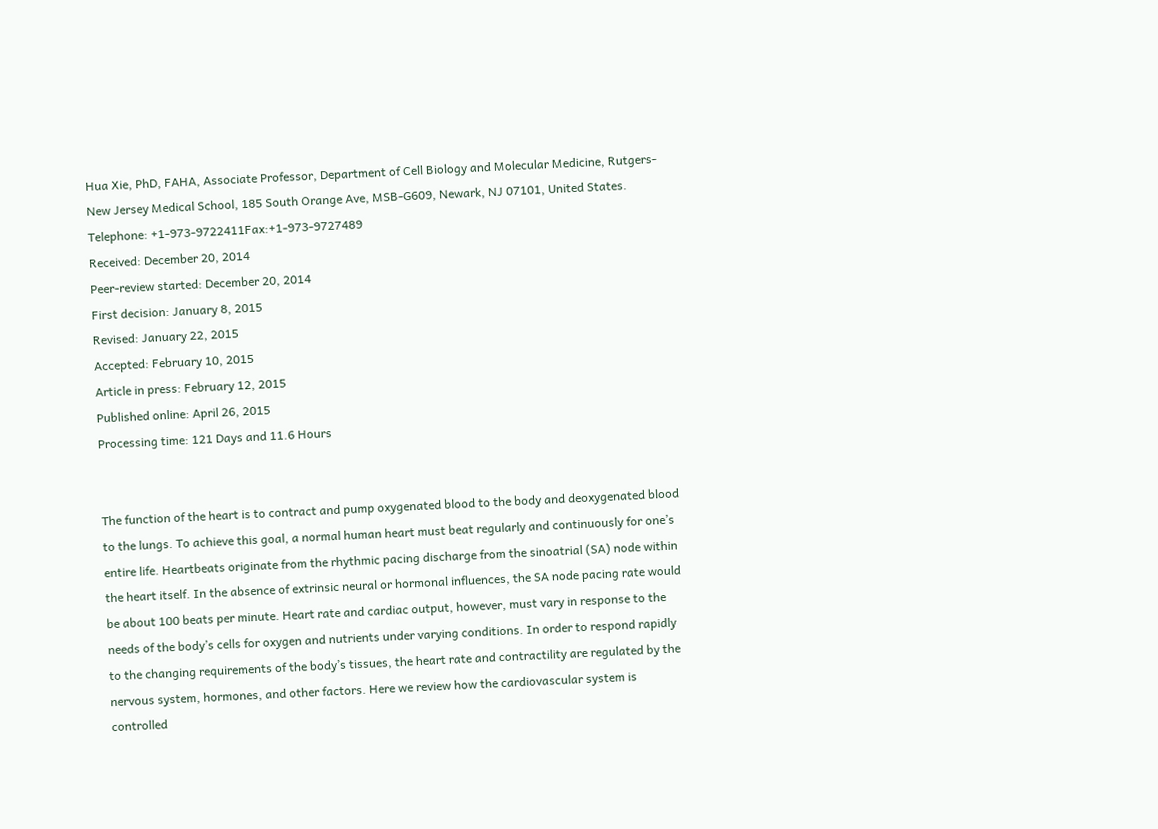Hua Xie, PhD, FAHA, Associate Professor, Department of Cell Biology and Molecular Medicine, Rutgers-New Jersey Medical School, 185 South Orange Ave, MSB-G609, Newark, NJ 07101, United States.
Telephone: +1-973-9722411Fax:+1-973-9727489
Received: December 20, 2014
Peer-review started: December 20, 2014
First decision: January 8, 2015
Revised: January 22, 2015
Accepted: February 10, 2015
Article in press: February 12, 2015
Published online: April 26, 2015
Processing time: 121 Days and 11.6 Hours


The function of the heart is to contract and pump oxygenated blood to the body and deoxygenated blood to the lungs. To achieve this goal, a normal human heart must beat regularly and continuously for one’s entire life. Heartbeats originate from the rhythmic pacing discharge from the sinoatrial (SA) node within the heart itself. In the absence of extrinsic neural or hormonal influences, the SA node pacing rate would be about 100 beats per minute. Heart rate and cardiac output, however, must vary in response to the needs of the body’s cells for oxygen and nutrients under varying conditions. In order to respond rapidly to the changing requirements of the body’s tissues, the heart rate and contractility are regulated by the nervous system, hormones, and other factors. Here we review how the cardiovascular system is controlled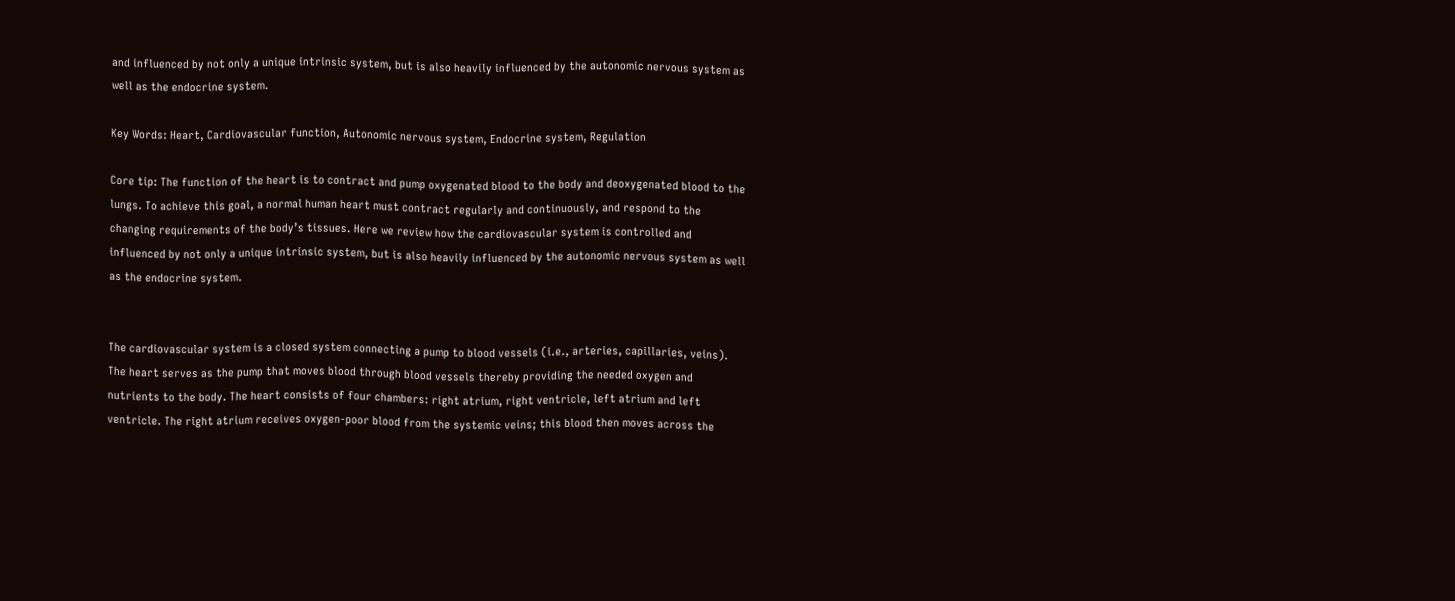and influenced by not only a unique intrinsic system, but is also heavily influenced by the autonomic nervous system as well as the endocrine system.

Key Words: Heart, Cardiovascular function, Autonomic nervous system, Endocrine system, Regulation

Core tip: The function of the heart is to contract and pump oxygenated blood to the body and deoxygenated blood to the lungs. To achieve this goal, a normal human heart must contract regularly and continuously, and respond to the changing requirements of the body’s tissues. Here we review how the cardiovascular system is controlled and influenced by not only a unique intrinsic system, but is also heavily influenced by the autonomic nervous system as well as the endocrine system.


The cardiovascular system is a closed system connecting a pump to blood vessels (i.e., arteries, capillaries, veins). The heart serves as the pump that moves blood through blood vessels thereby providing the needed oxygen and nutrients to the body. The heart consists of four chambers: right atrium, right ventricle, left atrium and left ventricle. The right atrium receives oxygen-poor blood from the systemic veins; this blood then moves across the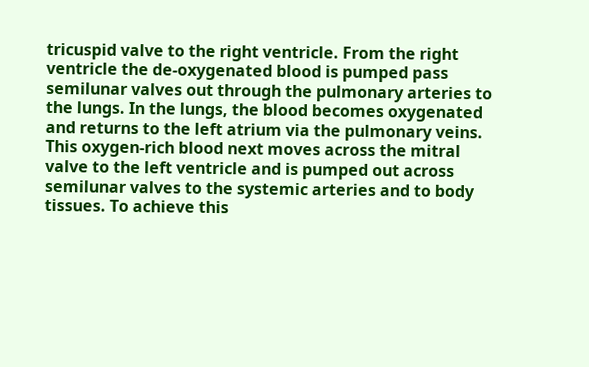tricuspid valve to the right ventricle. From the right ventricle the de-oxygenated blood is pumped pass semilunar valves out through the pulmonary arteries to the lungs. In the lungs, the blood becomes oxygenated and returns to the left atrium via the pulmonary veins. This oxygen-rich blood next moves across the mitral valve to the left ventricle and is pumped out across semilunar valves to the systemic arteries and to body tissues. To achieve this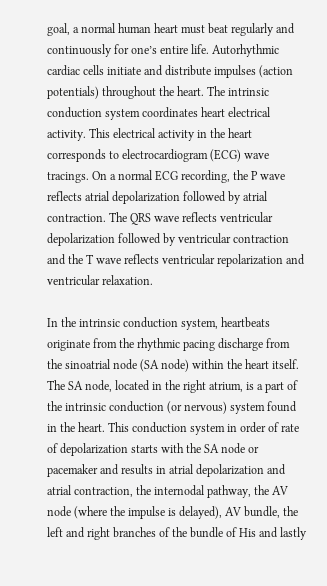goal, a normal human heart must beat regularly and continuously for one’s entire life. Autorhythmic cardiac cells initiate and distribute impulses (action potentials) throughout the heart. The intrinsic conduction system coordinates heart electrical activity. This electrical activity in the heart corresponds to electrocardiogram (ECG) wave tracings. On a normal ECG recording, the P wave reflects atrial depolarization followed by atrial contraction. The QRS wave reflects ventricular depolarization followed by ventricular contraction and the T wave reflects ventricular repolarization and ventricular relaxation.

In the intrinsic conduction system, heartbeats originate from the rhythmic pacing discharge from the sinoatrial node (SA node) within the heart itself. The SA node, located in the right atrium, is a part of the intrinsic conduction (or nervous) system found in the heart. This conduction system in order of rate of depolarization starts with the SA node or pacemaker and results in atrial depolarization and atrial contraction, the internodal pathway, the AV node (where the impulse is delayed), AV bundle, the left and right branches of the bundle of His and lastly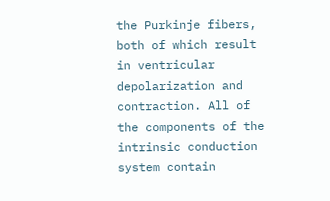the Purkinje fibers, both of which result in ventricular depolarization and contraction. All of the components of the intrinsic conduction system contain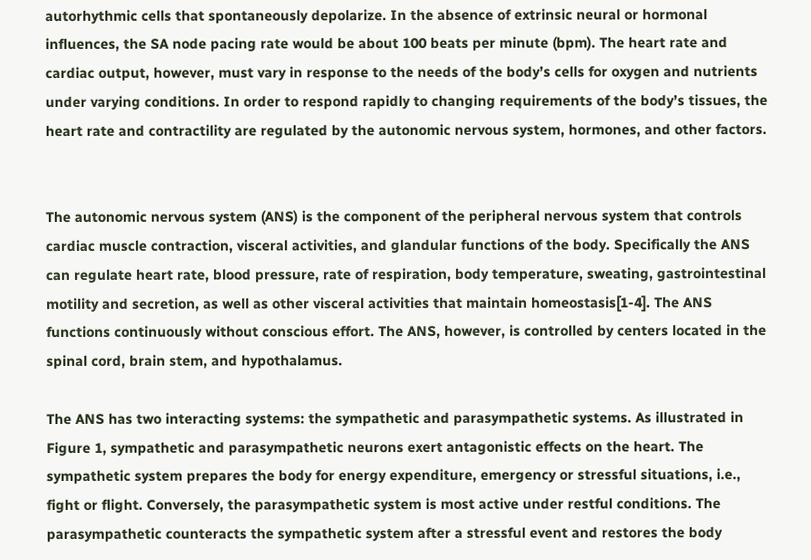autorhythmic cells that spontaneously depolarize. In the absence of extrinsic neural or hormonal influences, the SA node pacing rate would be about 100 beats per minute (bpm). The heart rate and cardiac output, however, must vary in response to the needs of the body’s cells for oxygen and nutrients under varying conditions. In order to respond rapidly to changing requirements of the body’s tissues, the heart rate and contractility are regulated by the autonomic nervous system, hormones, and other factors.


The autonomic nervous system (ANS) is the component of the peripheral nervous system that controls cardiac muscle contraction, visceral activities, and glandular functions of the body. Specifically the ANS can regulate heart rate, blood pressure, rate of respiration, body temperature, sweating, gastrointestinal motility and secretion, as well as other visceral activities that maintain homeostasis[1-4]. The ANS functions continuously without conscious effort. The ANS, however, is controlled by centers located in the spinal cord, brain stem, and hypothalamus.

The ANS has two interacting systems: the sympathetic and parasympathetic systems. As illustrated in Figure 1, sympathetic and parasympathetic neurons exert antagonistic effects on the heart. The sympathetic system prepares the body for energy expenditure, emergency or stressful situations, i.e., fight or flight. Conversely, the parasympathetic system is most active under restful conditions. The parasympathetic counteracts the sympathetic system after a stressful event and restores the body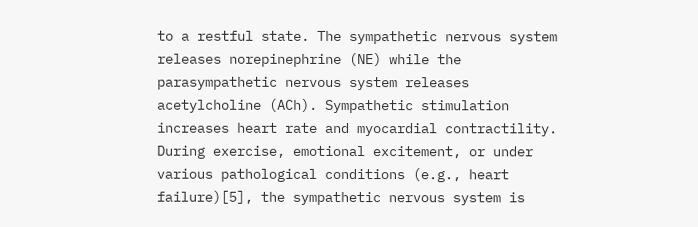to a restful state. The sympathetic nervous system releases norepinephrine (NE) while the parasympathetic nervous system releases acetylcholine (ACh). Sympathetic stimulation increases heart rate and myocardial contractility. During exercise, emotional excitement, or under various pathological conditions (e.g., heart failure)[5], the sympathetic nervous system is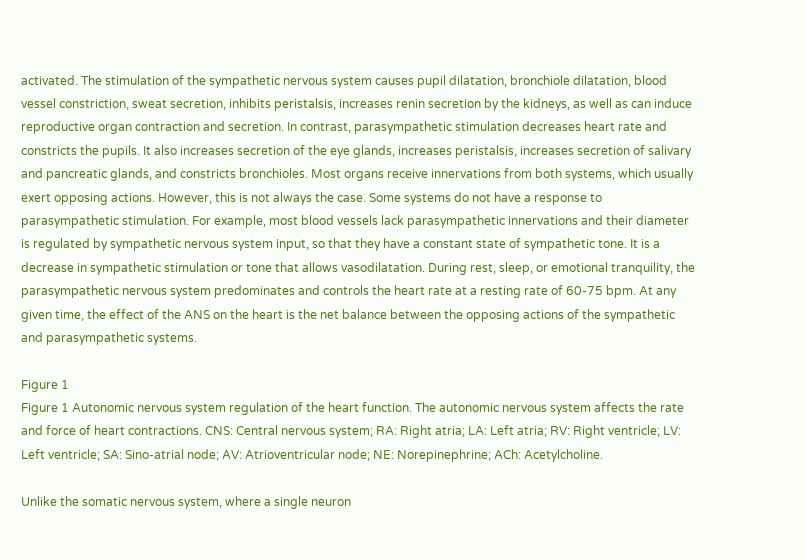activated. The stimulation of the sympathetic nervous system causes pupil dilatation, bronchiole dilatation, blood vessel constriction, sweat secretion, inhibits peristalsis, increases renin secretion by the kidneys, as well as can induce reproductive organ contraction and secretion. In contrast, parasympathetic stimulation decreases heart rate and constricts the pupils. It also increases secretion of the eye glands, increases peristalsis, increases secretion of salivary and pancreatic glands, and constricts bronchioles. Most organs receive innervations from both systems, which usually exert opposing actions. However, this is not always the case. Some systems do not have a response to parasympathetic stimulation. For example, most blood vessels lack parasympathetic innervations and their diameter is regulated by sympathetic nervous system input, so that they have a constant state of sympathetic tone. It is a decrease in sympathetic stimulation or tone that allows vasodilatation. During rest, sleep, or emotional tranquility, the parasympathetic nervous system predominates and controls the heart rate at a resting rate of 60-75 bpm. At any given time, the effect of the ANS on the heart is the net balance between the opposing actions of the sympathetic and parasympathetic systems.

Figure 1
Figure 1 Autonomic nervous system regulation of the heart function. The autonomic nervous system affects the rate and force of heart contractions. CNS: Central nervous system; RA: Right atria; LA: Left atria; RV: Right ventricle; LV: Left ventricle; SA: Sino-atrial node; AV: Atrioventricular node; NE: Norepinephrine; ACh: Acetylcholine.

Unlike the somatic nervous system, where a single neuron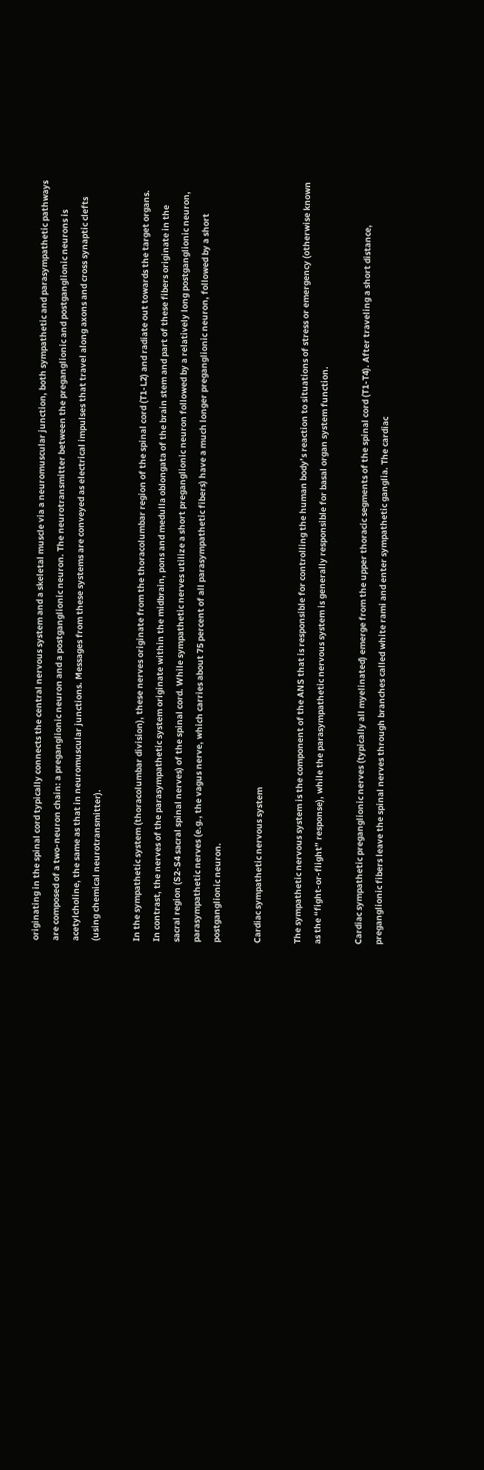originating in the spinal cord typically connects the central nervous system and a skeletal muscle via a neuromuscular junction, both sympathetic and parasympathetic pathways are composed of a two-neuron chain: a preganglionic neuron and a postganglionic neuron. The neurotransmitter between the preganglionic and postganglionic neurons is acetylcholine, the same as that in neuromuscular junctions. Messages from these systems are conveyed as electrical impulses that travel along axons and cross synaptic clefts (using chemical neurotransmitter).

In the sympathetic system (thoracolumbar division), these nerves originate from the thoracolumbar region of the spinal cord (T1-L2) and radiate out towards the target organs. In contrast, the nerves of the parasympathetic system originate within the midbrain, pons and medulla oblongata of the brain stem and part of these fibers originate in the sacral region (S2-S4 sacral spinal nerves) of the spinal cord. While sympathetic nerves utilize a short preganglionic neuron followed by a relatively long postganglionic neuron, parasympathetic nerves (e.g., the vagus nerve, which carries about 75 percent of all parasympathetic fibers) have a much longer preganglionic neuron, followed by a short postganglionic neuron.

Cardiac sympathetic nervous system

The sympathetic nervous system is the component of the ANS that is responsible for controlling the human body’s reaction to situations of stress or emergency (otherwise known as the “fight-or-flight” response), while the parasympathetic nervous system is generally responsible for basal organ system function.

Cardiac sympathetic preganglionic nerves (typically all myelinated) emerge from the upper thoracic segments of the spinal cord (T1-T4). After traveling a short distance, preganglionic fibers leave the spinal nerves through branches called white rami and enter sympathetic ganglia. The cardiac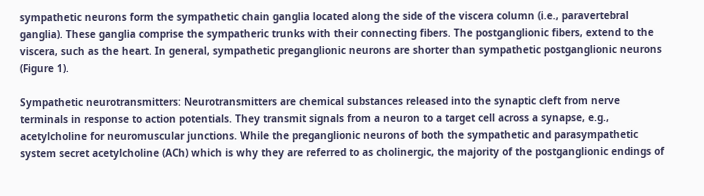sympathetic neurons form the sympathetic chain ganglia located along the side of the viscera column (i.e., paravertebral ganglia). These ganglia comprise the sympatheric trunks with their connecting fibers. The postganglionic fibers, extend to the viscera, such as the heart. In general, sympathetic preganglionic neurons are shorter than sympathetic postganglionic neurons (Figure 1).

Sympathetic neurotransmitters: Neurotransmitters are chemical substances released into the synaptic cleft from nerve terminals in response to action potentials. They transmit signals from a neuron to a target cell across a synapse, e.g., acetylcholine for neuromuscular junctions. While the preganglionic neurons of both the sympathetic and parasympathetic system secret acetylcholine (ACh) which is why they are referred to as cholinergic, the majority of the postganglionic endings of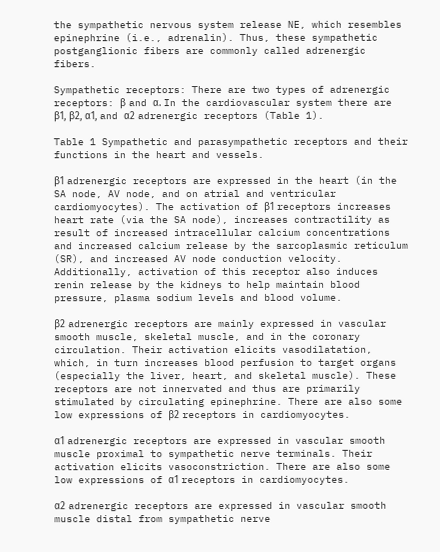the sympathetic nervous system release NE, which resembles epinephrine (i.e., adrenalin). Thus, these sympathetic postganglionic fibers are commonly called adrenergic fibers.

Sympathetic receptors: There are two types of adrenergic receptors: β and α. In the cardiovascular system there are β1, β2, α1, and α2 adrenergic receptors (Table 1).

Table 1 Sympathetic and parasympathetic receptors and their functions in the heart and vessels.

β1 adrenergic receptors are expressed in the heart (in the SA node, AV node, and on atrial and ventricular cardiomyocytes). The activation of β1 receptors increases heart rate (via the SA node), increases contractility as result of increased intracellular calcium concentrations and increased calcium release by the sarcoplasmic reticulum (SR), and increased AV node conduction velocity. Additionally, activation of this receptor also induces renin release by the kidneys to help maintain blood pressure, plasma sodium levels and blood volume.

β2 adrenergic receptors are mainly expressed in vascular smooth muscle, skeletal muscle, and in the coronary circulation. Their activation elicits vasodilatation, which, in turn increases blood perfusion to target organs (especially the liver, heart, and skeletal muscle). These receptors are not innervated and thus are primarily stimulated by circulating epinephrine. There are also some low expressions of β2 receptors in cardiomyocytes.

α1 adrenergic receptors are expressed in vascular smooth muscle proximal to sympathetic nerve terminals. Their activation elicits vasoconstriction. There are also some low expressions of α1 receptors in cardiomyocytes.

α2 adrenergic receptors are expressed in vascular smooth muscle distal from sympathetic nerve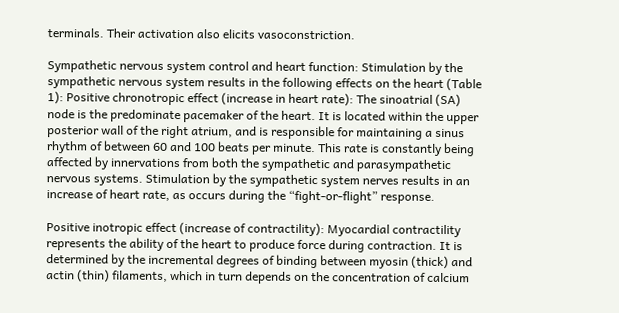terminals. Their activation also elicits vasoconstriction.

Sympathetic nervous system control and heart function: Stimulation by the sympathetic nervous system results in the following effects on the heart (Table 1): Positive chronotropic effect (increase in heart rate): The sinoatrial (SA) node is the predominate pacemaker of the heart. It is located within the upper posterior wall of the right atrium, and is responsible for maintaining a sinus rhythm of between 60 and 100 beats per minute. This rate is constantly being affected by innervations from both the sympathetic and parasympathetic nervous systems. Stimulation by the sympathetic system nerves results in an increase of heart rate, as occurs during the “fight-or-flight” response.

Positive inotropic effect (increase of contractility): Myocardial contractility represents the ability of the heart to produce force during contraction. It is determined by the incremental degrees of binding between myosin (thick) and actin (thin) filaments, which in turn depends on the concentration of calcium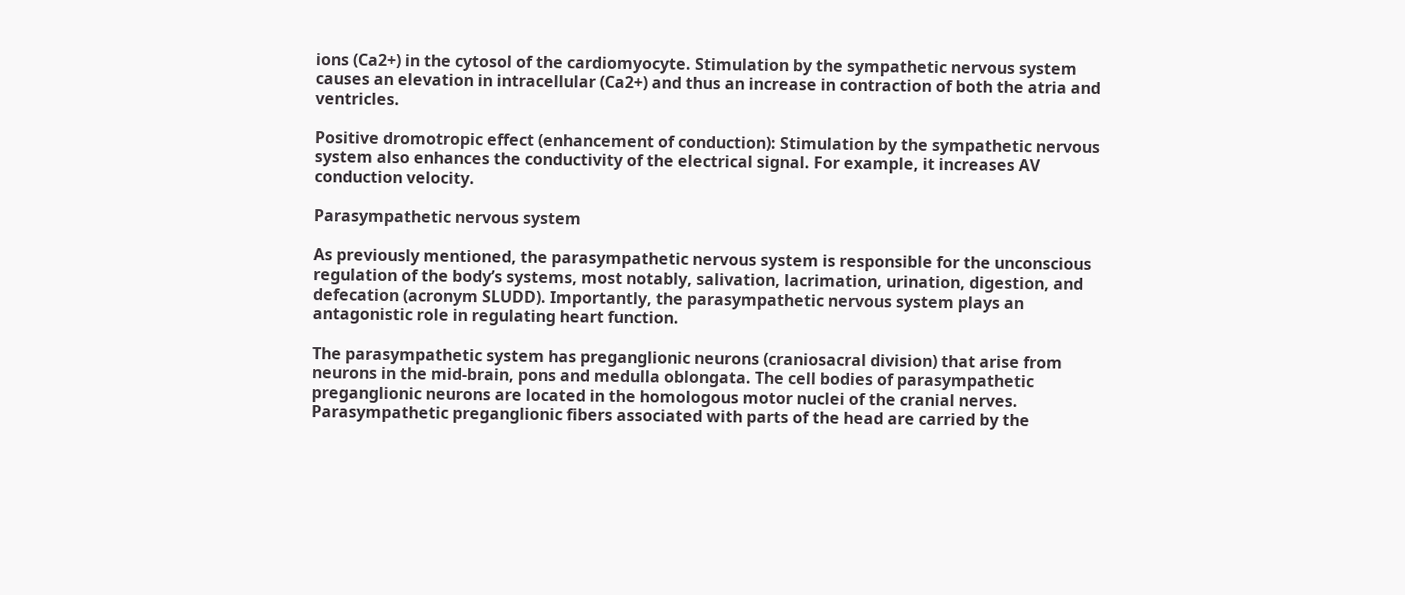ions (Ca2+) in the cytosol of the cardiomyocyte. Stimulation by the sympathetic nervous system causes an elevation in intracellular (Ca2+) and thus an increase in contraction of both the atria and ventricles.

Positive dromotropic effect (enhancement of conduction): Stimulation by the sympathetic nervous system also enhances the conductivity of the electrical signal. For example, it increases AV conduction velocity.

Parasympathetic nervous system

As previously mentioned, the parasympathetic nervous system is responsible for the unconscious regulation of the body’s systems, most notably, salivation, lacrimation, urination, digestion, and defecation (acronym SLUDD). Importantly, the parasympathetic nervous system plays an antagonistic role in regulating heart function.

The parasympathetic system has preganglionic neurons (craniosacral division) that arise from neurons in the mid-brain, pons and medulla oblongata. The cell bodies of parasympathetic preganglionic neurons are located in the homologous motor nuclei of the cranial nerves. Parasympathetic preganglionic fibers associated with parts of the head are carried by the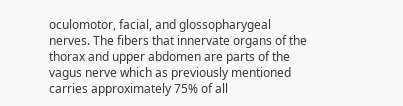oculomotor, facial, and glossopharygeal nerves. The fibers that innervate organs of the thorax and upper abdomen are parts of the vagus nerve which as previously mentioned carries approximately 75% of all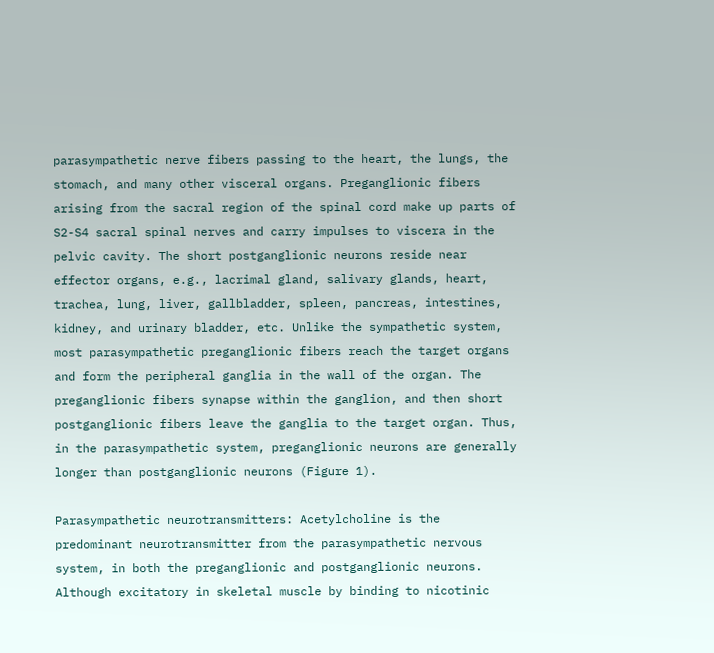parasympathetic nerve fibers passing to the heart, the lungs, the stomach, and many other visceral organs. Preganglionic fibers arising from the sacral region of the spinal cord make up parts of S2-S4 sacral spinal nerves and carry impulses to viscera in the pelvic cavity. The short postganglionic neurons reside near effector organs, e.g., lacrimal gland, salivary glands, heart, trachea, lung, liver, gallbladder, spleen, pancreas, intestines, kidney, and urinary bladder, etc. Unlike the sympathetic system, most parasympathetic preganglionic fibers reach the target organs and form the peripheral ganglia in the wall of the organ. The preganglionic fibers synapse within the ganglion, and then short postganglionic fibers leave the ganglia to the target organ. Thus, in the parasympathetic system, preganglionic neurons are generally longer than postganglionic neurons (Figure 1).

Parasympathetic neurotransmitters: Acetylcholine is the predominant neurotransmitter from the parasympathetic nervous system, in both the preganglionic and postganglionic neurons. Although excitatory in skeletal muscle by binding to nicotinic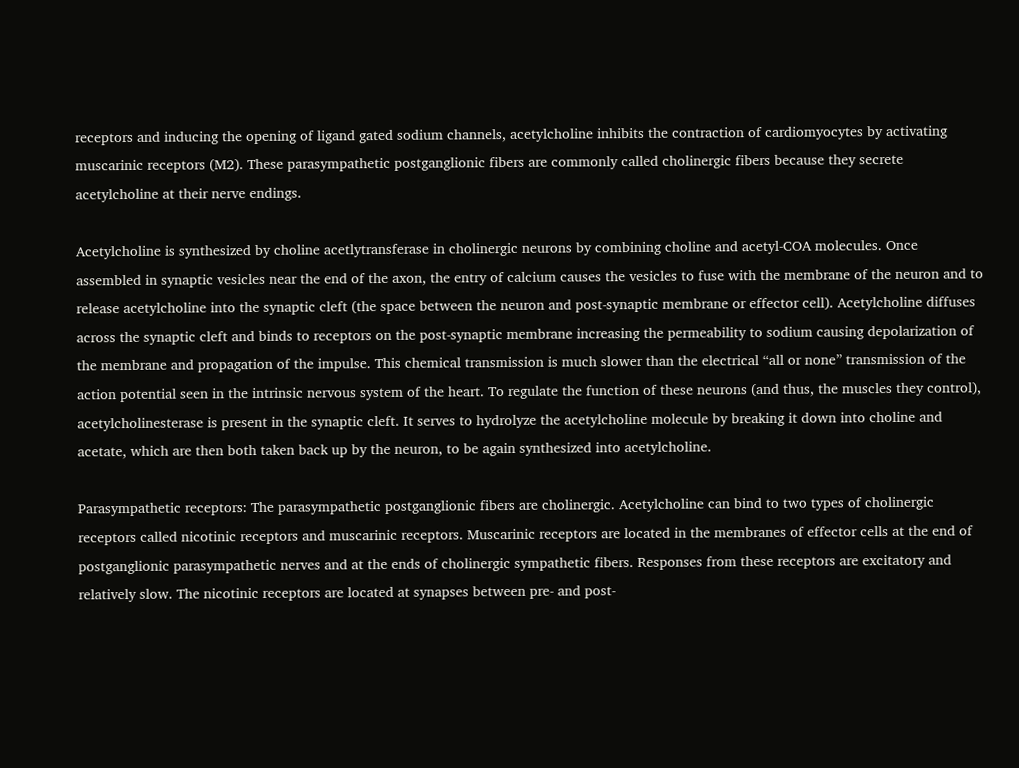receptors and inducing the opening of ligand gated sodium channels, acetylcholine inhibits the contraction of cardiomyocytes by activating muscarinic receptors (M2). These parasympathetic postganglionic fibers are commonly called cholinergic fibers because they secrete acetylcholine at their nerve endings.

Acetylcholine is synthesized by choline acetlytransferase in cholinergic neurons by combining choline and acetyl-COA molecules. Once assembled in synaptic vesicles near the end of the axon, the entry of calcium causes the vesicles to fuse with the membrane of the neuron and to release acetylcholine into the synaptic cleft (the space between the neuron and post-synaptic membrane or effector cell). Acetylcholine diffuses across the synaptic cleft and binds to receptors on the post-synaptic membrane increasing the permeability to sodium causing depolarization of the membrane and propagation of the impulse. This chemical transmission is much slower than the electrical “all or none” transmission of the action potential seen in the intrinsic nervous system of the heart. To regulate the function of these neurons (and thus, the muscles they control), acetylcholinesterase is present in the synaptic cleft. It serves to hydrolyze the acetylcholine molecule by breaking it down into choline and acetate, which are then both taken back up by the neuron, to be again synthesized into acetylcholine.

Parasympathetic receptors: The parasympathetic postganglionic fibers are cholinergic. Acetylcholine can bind to two types of cholinergic receptors called nicotinic receptors and muscarinic receptors. Muscarinic receptors are located in the membranes of effector cells at the end of postganglionic parasympathetic nerves and at the ends of cholinergic sympathetic fibers. Responses from these receptors are excitatory and relatively slow. The nicotinic receptors are located at synapses between pre- and post-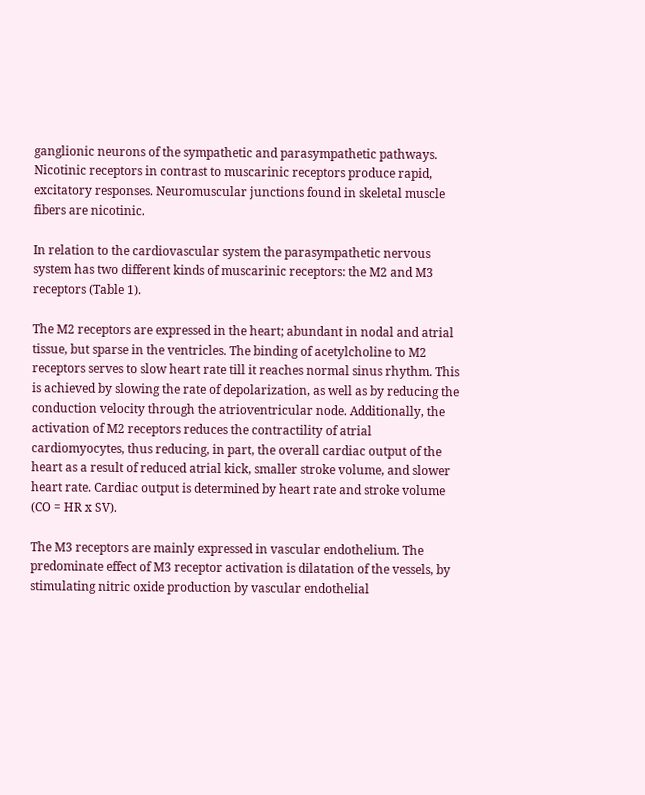ganglionic neurons of the sympathetic and parasympathetic pathways. Nicotinic receptors in contrast to muscarinic receptors produce rapid, excitatory responses. Neuromuscular junctions found in skeletal muscle fibers are nicotinic.

In relation to the cardiovascular system the parasympathetic nervous system has two different kinds of muscarinic receptors: the M2 and M3 receptors (Table 1).

The M2 receptors are expressed in the heart; abundant in nodal and atrial tissue, but sparse in the ventricles. The binding of acetylcholine to M2 receptors serves to slow heart rate till it reaches normal sinus rhythm. This is achieved by slowing the rate of depolarization, as well as by reducing the conduction velocity through the atrioventricular node. Additionally, the activation of M2 receptors reduces the contractility of atrial cardiomyocytes, thus reducing, in part, the overall cardiac output of the heart as a result of reduced atrial kick, smaller stroke volume, and slower heart rate. Cardiac output is determined by heart rate and stroke volume (CO = HR x SV).

The M3 receptors are mainly expressed in vascular endothelium. The predominate effect of M3 receptor activation is dilatation of the vessels, by stimulating nitric oxide production by vascular endothelial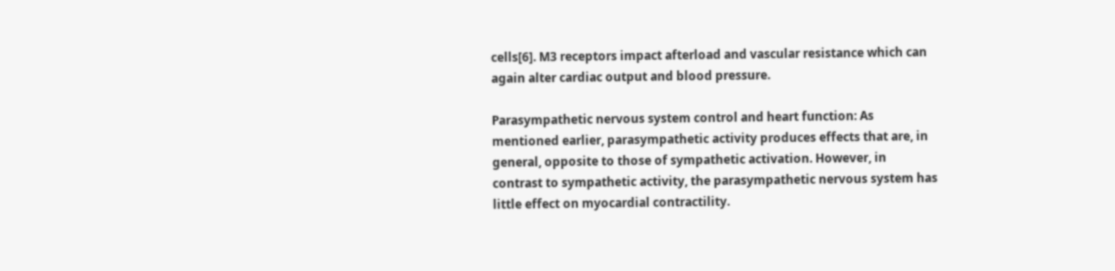cells[6]. M3 receptors impact afterload and vascular resistance which can again alter cardiac output and blood pressure.

Parasympathetic nervous system control and heart function: As mentioned earlier, parasympathetic activity produces effects that are, in general, opposite to those of sympathetic activation. However, in contrast to sympathetic activity, the parasympathetic nervous system has little effect on myocardial contractility.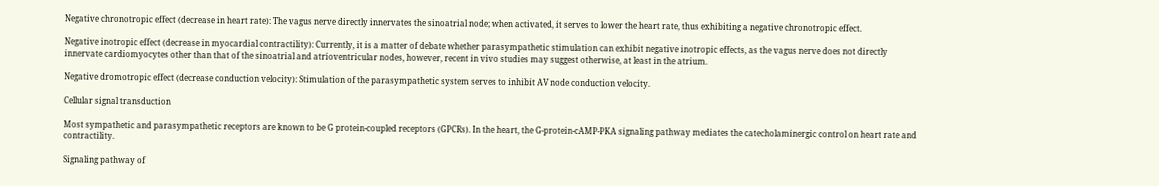Negative chronotropic effect (decrease in heart rate): The vagus nerve directly innervates the sinoatrial node; when activated, it serves to lower the heart rate, thus exhibiting a negative chronotropic effect.

Negative inotropic effect (decrease in myocardial contractility): Currently, it is a matter of debate whether parasympathetic stimulation can exhibit negative inotropic effects, as the vagus nerve does not directly innervate cardiomyocytes other than that of the sinoatrial and atrioventricular nodes, however, recent in vivo studies may suggest otherwise, at least in the atrium.

Negative dromotropic effect (decrease conduction velocity): Stimulation of the parasympathetic system serves to inhibit AV node conduction velocity.

Cellular signal transduction

Most sympathetic and parasympathetic receptors are known to be G protein-coupled receptors (GPCRs). In the heart, the G-protein-cAMP-PKA signaling pathway mediates the catecholaminergic control on heart rate and contractility.

Signaling pathway of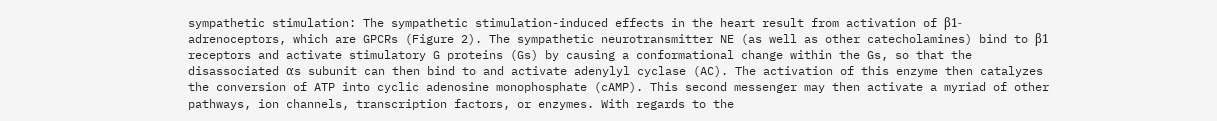sympathetic stimulation: The sympathetic stimulation-induced effects in the heart result from activation of β1-adrenoceptors, which are GPCRs (Figure 2). The sympathetic neurotransmitter NE (as well as other catecholamines) bind to β1 receptors and activate stimulatory G proteins (Gs) by causing a conformational change within the Gs, so that the disassociated αs subunit can then bind to and activate adenylyl cyclase (AC). The activation of this enzyme then catalyzes the conversion of ATP into cyclic adenosine monophosphate (cAMP). This second messenger may then activate a myriad of other pathways, ion channels, transcription factors, or enzymes. With regards to the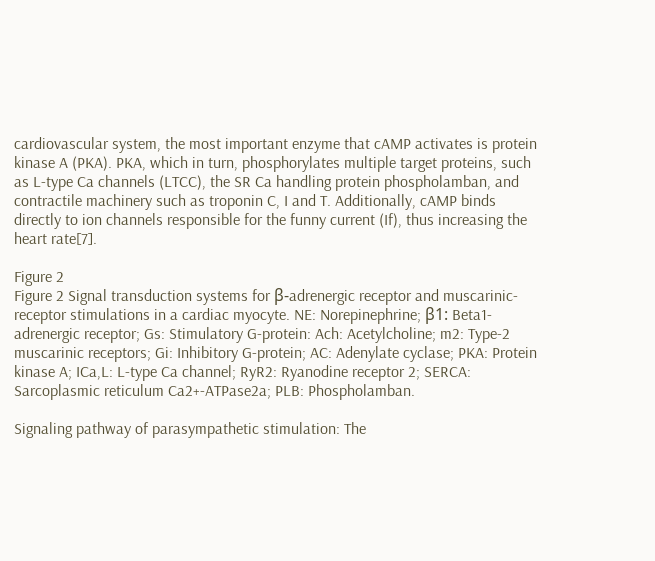cardiovascular system, the most important enzyme that cAMP activates is protein kinase A (PKA). PKA, which in turn, phosphorylates multiple target proteins, such as L-type Ca channels (LTCC), the SR Ca handling protein phospholamban, and contractile machinery such as troponin C, I and T. Additionally, cAMP binds directly to ion channels responsible for the funny current (If), thus increasing the heart rate[7].

Figure 2
Figure 2 Signal transduction systems for β-adrenergic receptor and muscarinic-receptor stimulations in a cardiac myocyte. NE: Norepinephrine; β1: Beta1-adrenergic receptor; Gs: Stimulatory G-protein: Ach: Acetylcholine; m2: Type-2 muscarinic receptors; Gi: Inhibitory G-protein; AC: Adenylate cyclase; PKA: Protein kinase A; ICa,L: L-type Ca channel; RyR2: Ryanodine receptor 2; SERCA: Sarcoplasmic reticulum Ca2+-ATPase2a; PLB: Phospholamban.

Signaling pathway of parasympathetic stimulation: The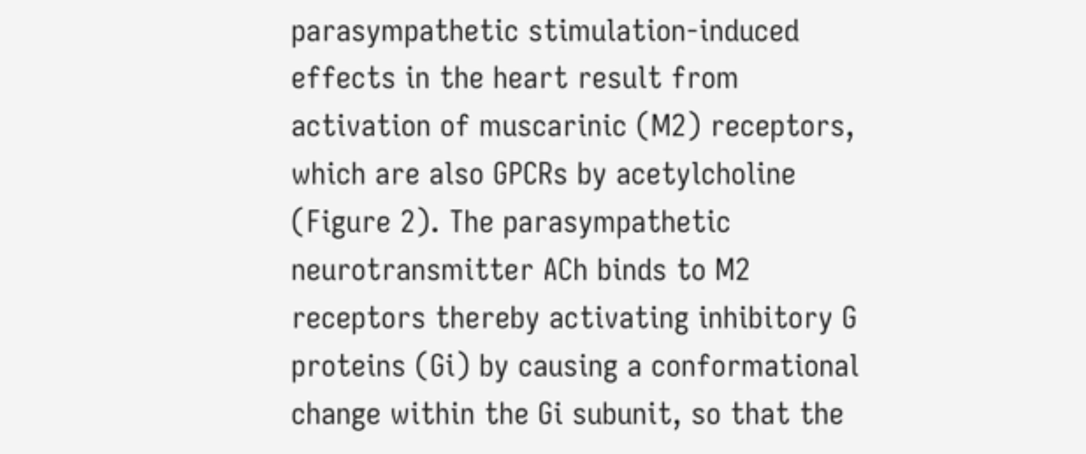parasympathetic stimulation-induced effects in the heart result from activation of muscarinic (M2) receptors, which are also GPCRs by acetylcholine (Figure 2). The parasympathetic neurotransmitter ACh binds to M2 receptors thereby activating inhibitory G proteins (Gi) by causing a conformational change within the Gi subunit, so that the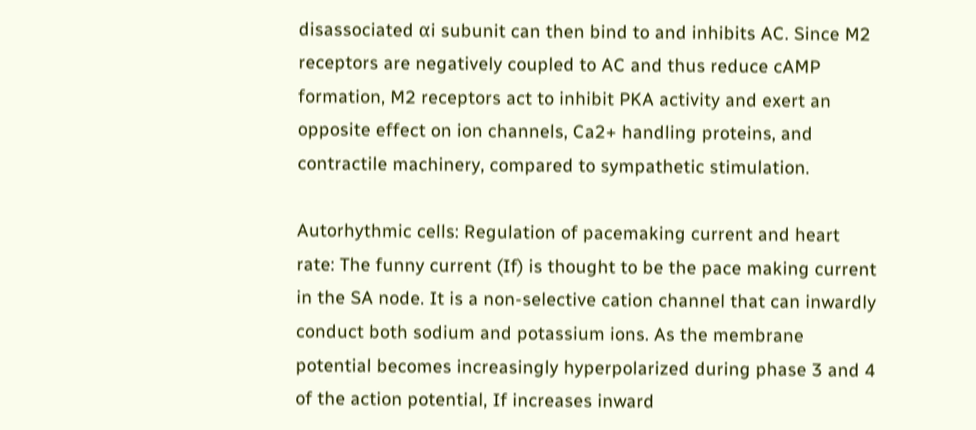disassociated αi subunit can then bind to and inhibits AC. Since M2 receptors are negatively coupled to AC and thus reduce cAMP formation, M2 receptors act to inhibit PKA activity and exert an opposite effect on ion channels, Ca2+ handling proteins, and contractile machinery, compared to sympathetic stimulation.

Autorhythmic cells: Regulation of pacemaking current and heart rate: The funny current (If) is thought to be the pace making current in the SA node. It is a non-selective cation channel that can inwardly conduct both sodium and potassium ions. As the membrane potential becomes increasingly hyperpolarized during phase 3 and 4 of the action potential, If increases inward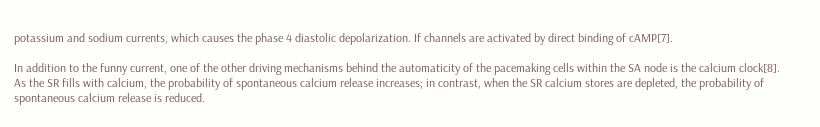potassium and sodium currents, which causes the phase 4 diastolic depolarization. If channels are activated by direct binding of cAMP[7].

In addition to the funny current, one of the other driving mechanisms behind the automaticity of the pacemaking cells within the SA node is the calcium clock[8]. As the SR fills with calcium, the probability of spontaneous calcium release increases; in contrast, when the SR calcium stores are depleted, the probability of spontaneous calcium release is reduced.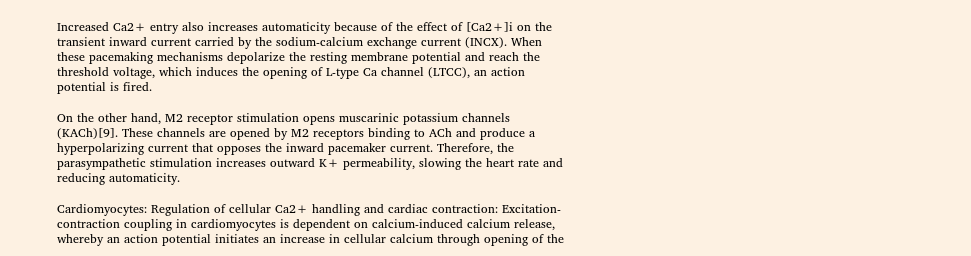Increased Ca2+ entry also increases automaticity because of the effect of [Ca2+]i on the transient inward current carried by the sodium-calcium exchange current (INCX). When these pacemaking mechanisms depolarize the resting membrane potential and reach the threshold voltage, which induces the opening of L-type Ca channel (LTCC), an action potential is fired.

On the other hand, M2 receptor stimulation opens muscarinic potassium channels (KACh)[9]. These channels are opened by M2 receptors binding to ACh and produce a hyperpolarizing current that opposes the inward pacemaker current. Therefore, the parasympathetic stimulation increases outward K+ permeability, slowing the heart rate and reducing automaticity.

Cardiomyocytes: Regulation of cellular Ca2+ handling and cardiac contraction: Excitation-contraction coupling in cardiomyocytes is dependent on calcium-induced calcium release, whereby an action potential initiates an increase in cellular calcium through opening of the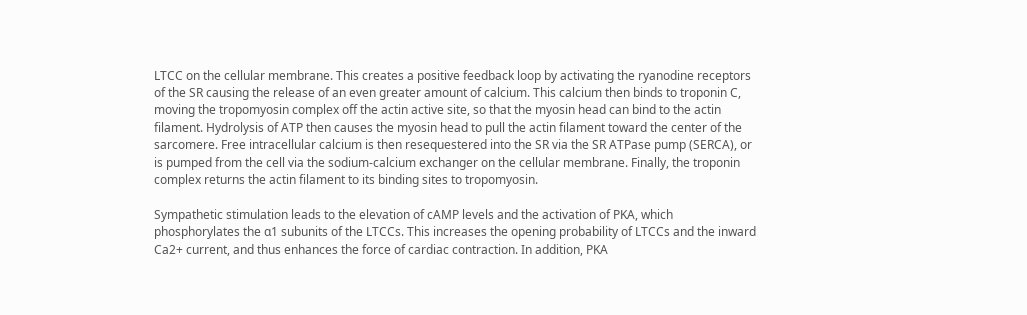LTCC on the cellular membrane. This creates a positive feedback loop by activating the ryanodine receptors of the SR causing the release of an even greater amount of calcium. This calcium then binds to troponin C, moving the tropomyosin complex off the actin active site, so that the myosin head can bind to the actin filament. Hydrolysis of ATP then causes the myosin head to pull the actin filament toward the center of the sarcomere. Free intracellular calcium is then resequestered into the SR via the SR ATPase pump (SERCA), or is pumped from the cell via the sodium-calcium exchanger on the cellular membrane. Finally, the troponin complex returns the actin filament to its binding sites to tropomyosin.

Sympathetic stimulation leads to the elevation of cAMP levels and the activation of PKA, which phosphorylates the α1 subunits of the LTCCs. This increases the opening probability of LTCCs and the inward Ca2+ current, and thus enhances the force of cardiac contraction. In addition, PKA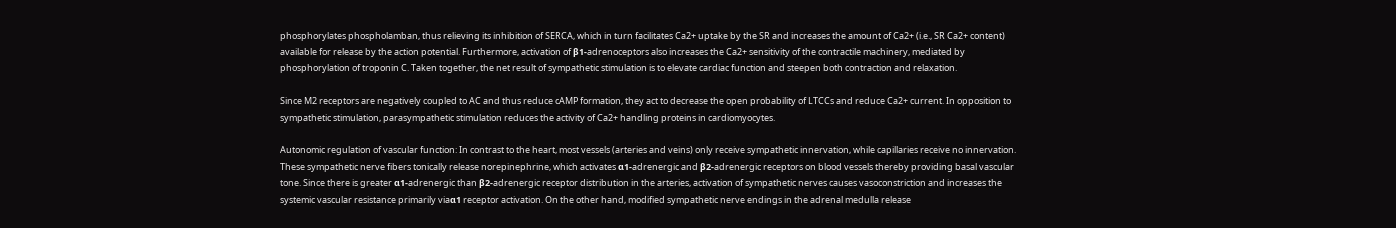phosphorylates phospholamban, thus relieving its inhibition of SERCA, which in turn facilitates Ca2+ uptake by the SR and increases the amount of Ca2+ (i.e., SR Ca2+ content) available for release by the action potential. Furthermore, activation of β1-adrenoceptors also increases the Ca2+ sensitivity of the contractile machinery, mediated by phosphorylation of troponin C. Taken together, the net result of sympathetic stimulation is to elevate cardiac function and steepen both contraction and relaxation.

Since M2 receptors are negatively coupled to AC and thus reduce cAMP formation, they act to decrease the open probability of LTCCs and reduce Ca2+ current. In opposition to sympathetic stimulation, parasympathetic stimulation reduces the activity of Ca2+ handling proteins in cardiomyocytes.

Autonomic regulation of vascular function: In contrast to the heart, most vessels (arteries and veins) only receive sympathetic innervation, while capillaries receive no innervation. These sympathetic nerve fibers tonically release norepinephrine, which activates α1-adrenergic and β2-adrenergic receptors on blood vessels thereby providing basal vascular tone. Since there is greater α1-adrenergic than β2-adrenergic receptor distribution in the arteries, activation of sympathetic nerves causes vasoconstriction and increases the systemic vascular resistance primarily viaα1 receptor activation. On the other hand, modified sympathetic nerve endings in the adrenal medulla release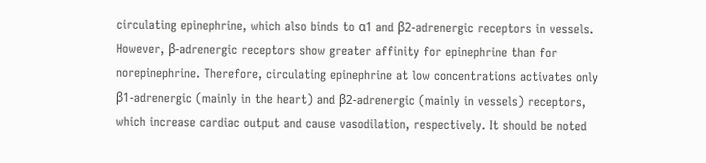circulating epinephrine, which also binds to α1 and β2-adrenergic receptors in vessels. However, β-adrenergic receptors show greater affinity for epinephrine than for norepinephrine. Therefore, circulating epinephrine at low concentrations activates only β1-adrenergic (mainly in the heart) and β2-adrenergic (mainly in vessels) receptors, which increase cardiac output and cause vasodilation, respectively. It should be noted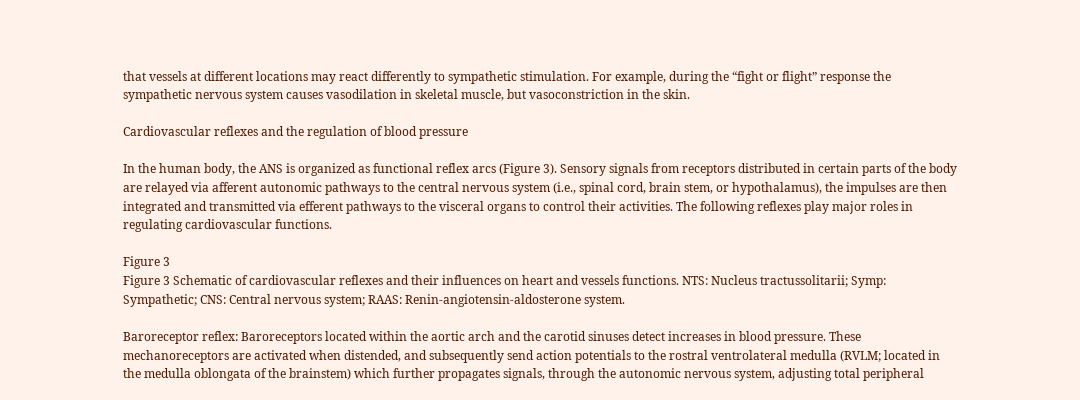that vessels at different locations may react differently to sympathetic stimulation. For example, during the “fight or flight” response the sympathetic nervous system causes vasodilation in skeletal muscle, but vasoconstriction in the skin.

Cardiovascular reflexes and the regulation of blood pressure

In the human body, the ANS is organized as functional reflex arcs (Figure 3). Sensory signals from receptors distributed in certain parts of the body are relayed via afferent autonomic pathways to the central nervous system (i.e., spinal cord, brain stem, or hypothalamus), the impulses are then integrated and transmitted via efferent pathways to the visceral organs to control their activities. The following reflexes play major roles in regulating cardiovascular functions.

Figure 3
Figure 3 Schematic of cardiovascular reflexes and their influences on heart and vessels functions. NTS: Nucleus tractussolitarii; Symp: Sympathetic; CNS: Central nervous system; RAAS: Renin-angiotensin-aldosterone system.

Baroreceptor reflex: Baroreceptors located within the aortic arch and the carotid sinuses detect increases in blood pressure. These mechanoreceptors are activated when distended, and subsequently send action potentials to the rostral ventrolateral medulla (RVLM; located in the medulla oblongata of the brainstem) which further propagates signals, through the autonomic nervous system, adjusting total peripheral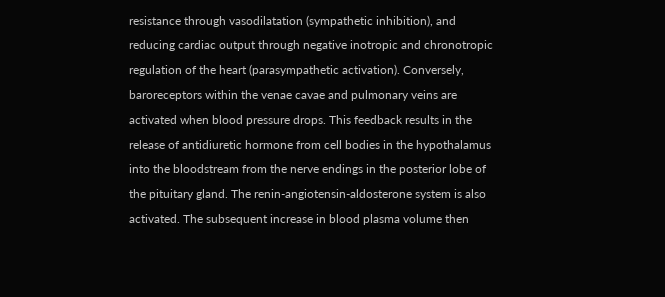resistance through vasodilatation (sympathetic inhibition), and reducing cardiac output through negative inotropic and chronotropic regulation of the heart (parasympathetic activation). Conversely, baroreceptors within the venae cavae and pulmonary veins are activated when blood pressure drops. This feedback results in the release of antidiuretic hormone from cell bodies in the hypothalamus into the bloodstream from the nerve endings in the posterior lobe of the pituitary gland. The renin-angiotensin-aldosterone system is also activated. The subsequent increase in blood plasma volume then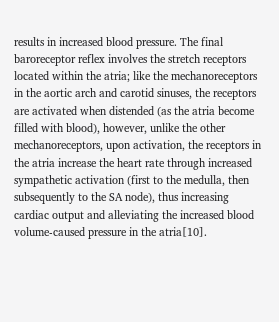results in increased blood pressure. The final baroreceptor reflex involves the stretch receptors located within the atria; like the mechanoreceptors in the aortic arch and carotid sinuses, the receptors are activated when distended (as the atria become filled with blood), however, unlike the other mechanoreceptors, upon activation, the receptors in the atria increase the heart rate through increased sympathetic activation (first to the medulla, then subsequently to the SA node), thus increasing cardiac output and alleviating the increased blood volume-caused pressure in the atria[10].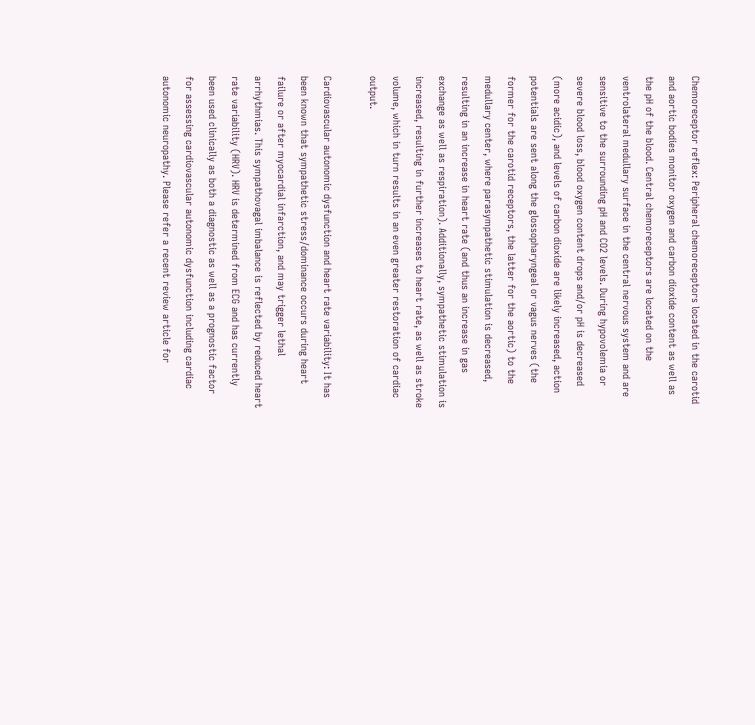Chemoreceptor reflex: Peripheral chemoreceptors located in the carotid and aortic bodies monitor oxygen and carbon dioxide content as well as the pH of the blood. Central chemoreceptors are located on the ventrolateral medullary surface in the central nervous system and are sensitive to the surrounding pH and CO2 levels. During hypovolemia or severe blood loss, blood oxygen content drops and/or pH is decreased (more acidic), and levels of carbon dioxide are likely increased, action potentials are sent along the glossopharyngeal or vagus nerves (the former for the carotid receptors, the latter for the aortic) to the medullary center, where parasympathetic stimulation is decreased, resulting in an increase in heart rate (and thus an increase in gas exchange as well as respiration). Additionally, sympathetic stimulation is increased, resulting in further increases to heart rate, as well as stroke volume, which in turn results in an even greater restoration of cardiac output.

Cardiovascular autonomic dysfunction and heart rate variability: It has been known that sympathetic stress/dominance occurs during heart failure or after myocardial infarction, and may trigger lethal arrhythmias. This sympathovagal imbalance is reflected by reduced heart rate variability (HRV). HRV is determined from ECG and has currently been used clinically as both a diagnostic as well as a prognostic factor for assessing cardiovascular autonomic dysfunction including cardiac autonomic neuropathy. Please refer a recent review article for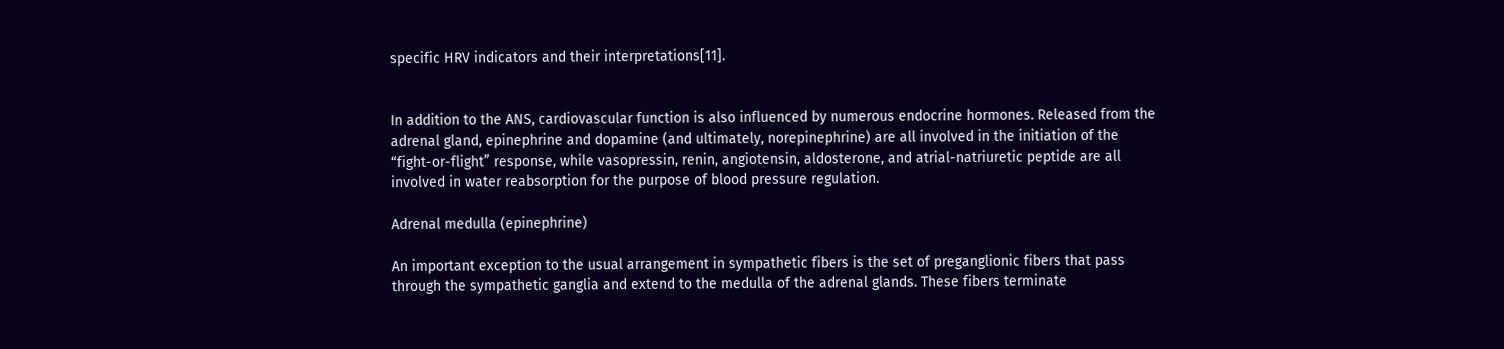specific HRV indicators and their interpretations[11].


In addition to the ANS, cardiovascular function is also influenced by numerous endocrine hormones. Released from the adrenal gland, epinephrine and dopamine (and ultimately, norepinephrine) are all involved in the initiation of the “fight-or-flight” response, while vasopressin, renin, angiotensin, aldosterone, and atrial-natriuretic peptide are all involved in water reabsorption for the purpose of blood pressure regulation.

Adrenal medulla (epinephrine)

An important exception to the usual arrangement in sympathetic fibers is the set of preganglionic fibers that pass through the sympathetic ganglia and extend to the medulla of the adrenal glands. These fibers terminate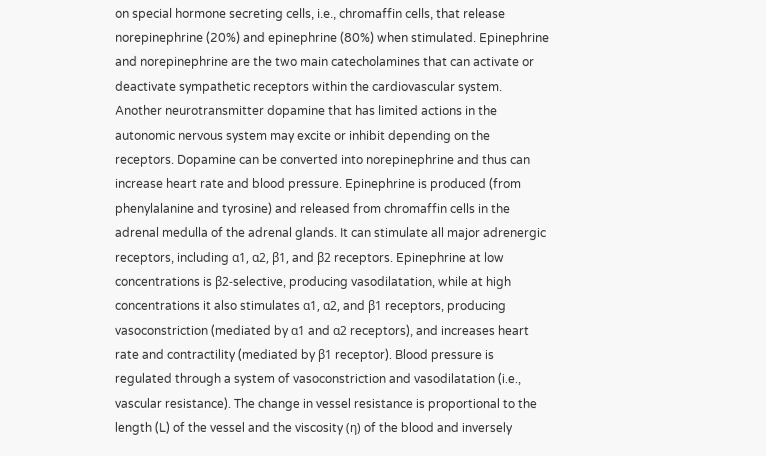on special hormone secreting cells, i.e., chromaffin cells, that release norepinephrine (20%) and epinephrine (80%) when stimulated. Epinephrine and norepinephrine are the two main catecholamines that can activate or deactivate sympathetic receptors within the cardiovascular system. Another neurotransmitter dopamine that has limited actions in the autonomic nervous system may excite or inhibit depending on the receptors. Dopamine can be converted into norepinephrine and thus can increase heart rate and blood pressure. Epinephrine is produced (from phenylalanine and tyrosine) and released from chromaffin cells in the adrenal medulla of the adrenal glands. It can stimulate all major adrenergic receptors, including α1, α2, β1, and β2 receptors. Epinephrine at low concentrations is β2-selective, producing vasodilatation, while at high concentrations it also stimulates α1, α2, and β1 receptors, producing vasoconstriction (mediated by α1 and α2 receptors), and increases heart rate and contractility (mediated by β1 receptor). Blood pressure is regulated through a system of vasoconstriction and vasodilatation (i.e., vascular resistance). The change in vessel resistance is proportional to the length (L) of the vessel and the viscosity (η) of the blood and inversely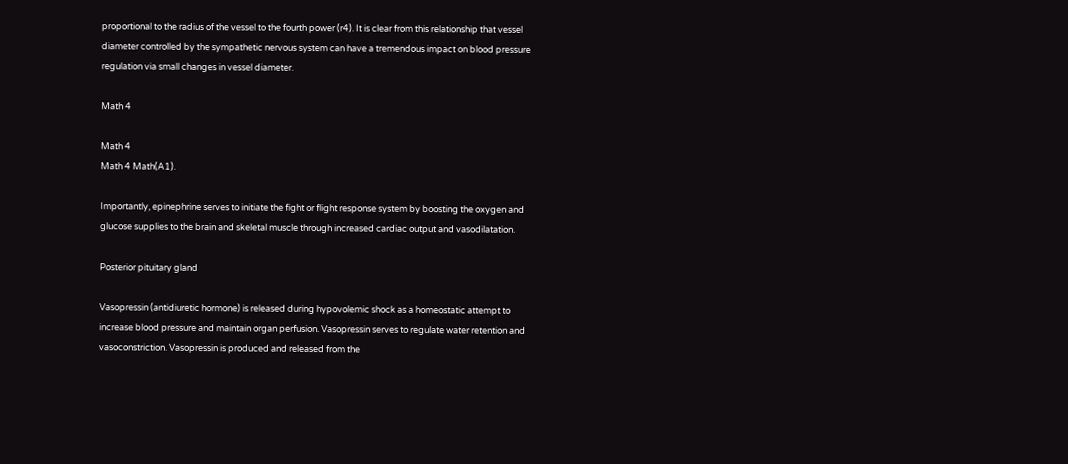proportional to the radius of the vessel to the fourth power (r4). It is clear from this relationship that vessel diameter controlled by the sympathetic nervous system can have a tremendous impact on blood pressure regulation via small changes in vessel diameter.

Math 4

Math 4
Math 4 Math(A1).

Importantly, epinephrine serves to initiate the fight or flight response system by boosting the oxygen and glucose supplies to the brain and skeletal muscle through increased cardiac output and vasodilatation.

Posterior pituitary gland

Vasopressin (antidiuretic hormone) is released during hypovolemic shock as a homeostatic attempt to increase blood pressure and maintain organ perfusion. Vasopressin serves to regulate water retention and vasoconstriction. Vasopressin is produced and released from the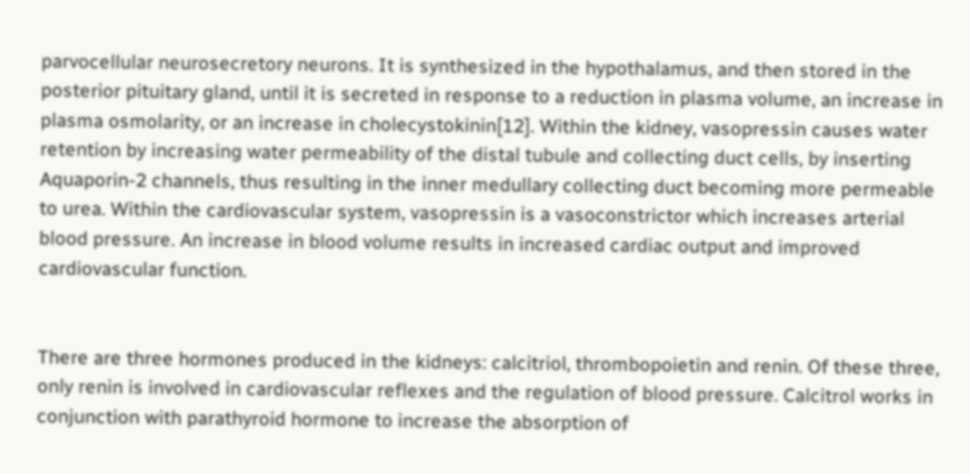parvocellular neurosecretory neurons. It is synthesized in the hypothalamus, and then stored in the posterior pituitary gland, until it is secreted in response to a reduction in plasma volume, an increase in plasma osmolarity, or an increase in cholecystokinin[12]. Within the kidney, vasopressin causes water retention by increasing water permeability of the distal tubule and collecting duct cells, by inserting Aquaporin-2 channels, thus resulting in the inner medullary collecting duct becoming more permeable to urea. Within the cardiovascular system, vasopressin is a vasoconstrictor which increases arterial blood pressure. An increase in blood volume results in increased cardiac output and improved cardiovascular function.


There are three hormones produced in the kidneys: calcitriol, thrombopoietin and renin. Of these three, only renin is involved in cardiovascular reflexes and the regulation of blood pressure. Calcitrol works in conjunction with parathyroid hormone to increase the absorption of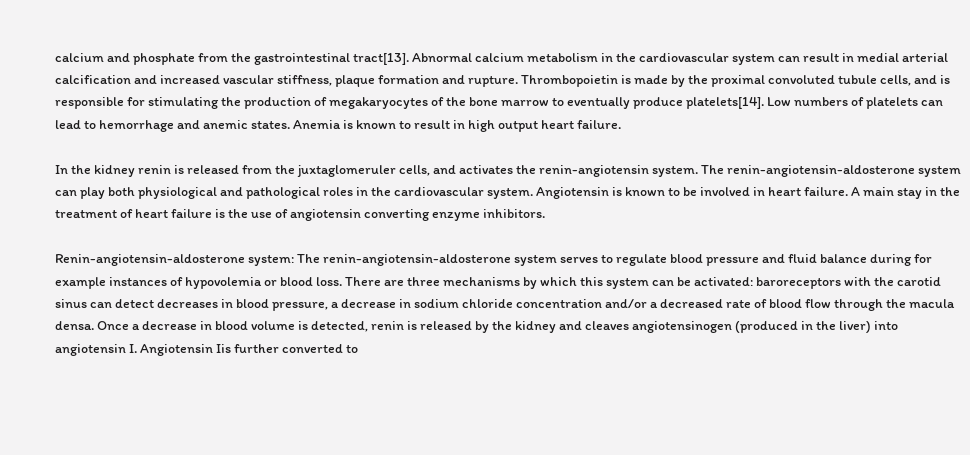calcium and phosphate from the gastrointestinal tract[13]. Abnormal calcium metabolism in the cardiovascular system can result in medial arterial calcification and increased vascular stiffness, plaque formation and rupture. Thrombopoietin is made by the proximal convoluted tubule cells, and is responsible for stimulating the production of megakaryocytes of the bone marrow to eventually produce platelets[14]. Low numbers of platelets can lead to hemorrhage and anemic states. Anemia is known to result in high output heart failure.

In the kidney renin is released from the juxtaglomeruler cells, and activates the renin-angiotensin system. The renin-angiotensin-aldosterone system can play both physiological and pathological roles in the cardiovascular system. Angiotensin is known to be involved in heart failure. A main stay in the treatment of heart failure is the use of angiotensin converting enzyme inhibitors.

Renin-angiotensin-aldosterone system: The renin-angiotensin-aldosterone system serves to regulate blood pressure and fluid balance during for example instances of hypovolemia or blood loss. There are three mechanisms by which this system can be activated: baroreceptors with the carotid sinus can detect decreases in blood pressure, a decrease in sodium chloride concentration and/or a decreased rate of blood flow through the macula densa. Once a decrease in blood volume is detected, renin is released by the kidney and cleaves angiotensinogen (produced in the liver) into angiotensin I. Angiotensin Iis further converted to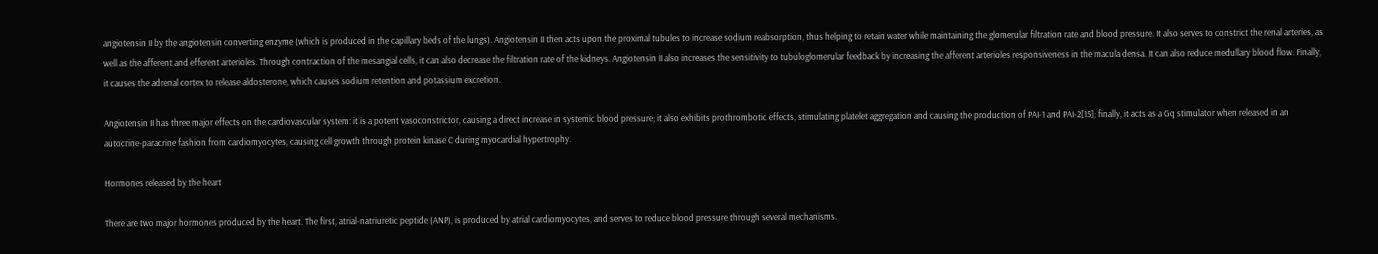angiotensin II by the angiotensin converting enzyme (which is produced in the capillary beds of the lungs). Angiotensin II then acts upon the proximal tubules to increase sodium reabsorption, thus helping to retain water while maintaining the glomerular filtration rate and blood pressure. It also serves to constrict the renal arteries, as well as the afferent and efferent arterioles. Through contraction of the mesangial cells, it can also decrease the filtration rate of the kidneys. Angiotensin II also increases the sensitivity to tubuloglomerular feedback by increasing the afferent arterioles responsiveness in the macula densa. It can also reduce medullary blood flow. Finally, it causes the adrenal cortex to release aldosterone, which causes sodium retention and potassium excretion.

Angiotensin II has three major effects on the cardiovascular system: it is a potent vasoconstrictor, causing a direct increase in systemic blood pressure; it also exhibits prothrombotic effects, stimulating platelet aggregation and causing the production of PAI-1 and PAI-2[15]; finally, it acts as a Gq stimulator when released in an autocrine-paracrine fashion from cardiomyocytes, causing cell growth through protein kinase C during myocardial hypertrophy.

Hormones released by the heart

There are two major hormones produced by the heart. The first, atrial-natriuretic peptide (ANP), is produced by atrial cardiomyocytes, and serves to reduce blood pressure through several mechanisms.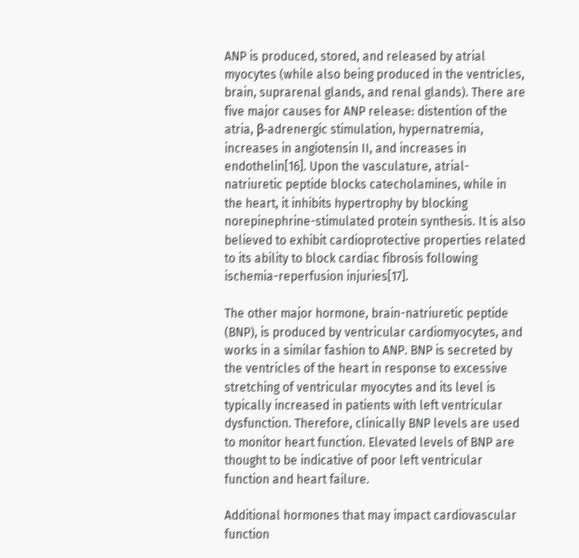ANP is produced, stored, and released by atrial myocytes (while also being produced in the ventricles, brain, suprarenal glands, and renal glands). There are five major causes for ANP release: distention of the atria, β-adrenergic stimulation, hypernatremia, increases in angiotensin II, and increases in endothelin[16]. Upon the vasculature, atrial-natriuretic peptide blocks catecholamines, while in the heart, it inhibits hypertrophy by blocking norepinephrine-stimulated protein synthesis. It is also believed to exhibit cardioprotective properties related to its ability to block cardiac fibrosis following ischemia-reperfusion injuries[17].

The other major hormone, brain-natriuretic peptide (BNP), is produced by ventricular cardiomyocytes, and works in a similar fashion to ANP. BNP is secreted by the ventricles of the heart in response to excessive stretching of ventricular myocytes and its level is typically increased in patients with left ventricular dysfunction. Therefore, clinically BNP levels are used to monitor heart function. Elevated levels of BNP are thought to be indicative of poor left ventricular function and heart failure.

Additional hormones that may impact cardiovascular function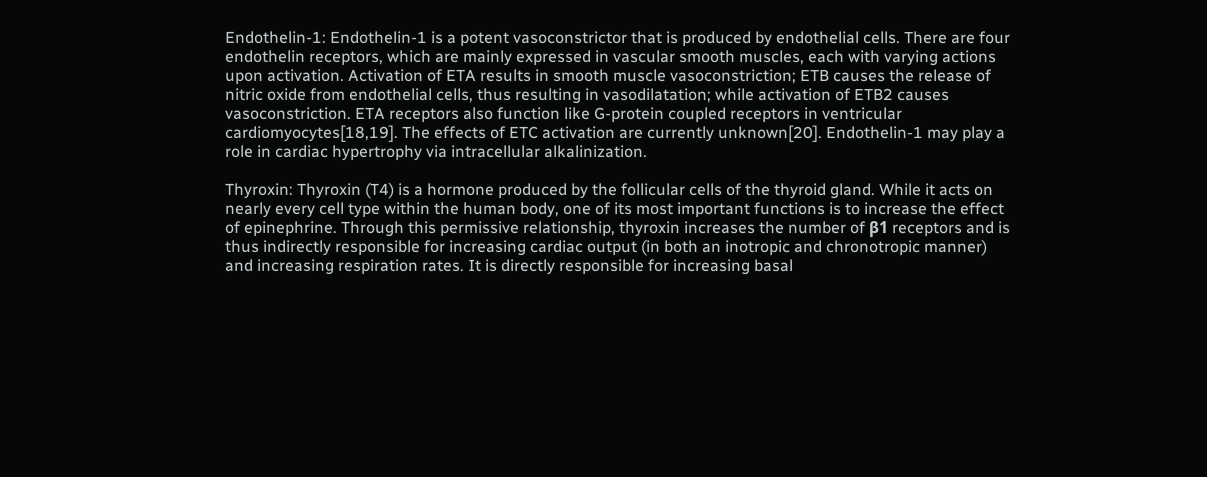Endothelin-1: Endothelin-1 is a potent vasoconstrictor that is produced by endothelial cells. There are four endothelin receptors, which are mainly expressed in vascular smooth muscles, each with varying actions upon activation. Activation of ETA results in smooth muscle vasoconstriction; ETB causes the release of nitric oxide from endothelial cells, thus resulting in vasodilatation; while activation of ETB2 causes vasoconstriction. ETA receptors also function like G-protein coupled receptors in ventricular cardiomyocytes[18,19]. The effects of ETC activation are currently unknown[20]. Endothelin-1 may play a role in cardiac hypertrophy via intracellular alkalinization.

Thyroxin: Thyroxin (T4) is a hormone produced by the follicular cells of the thyroid gland. While it acts on nearly every cell type within the human body, one of its most important functions is to increase the effect of epinephrine. Through this permissive relationship, thyroxin increases the number of β1 receptors and is thus indirectly responsible for increasing cardiac output (in both an inotropic and chronotropic manner) and increasing respiration rates. It is directly responsible for increasing basal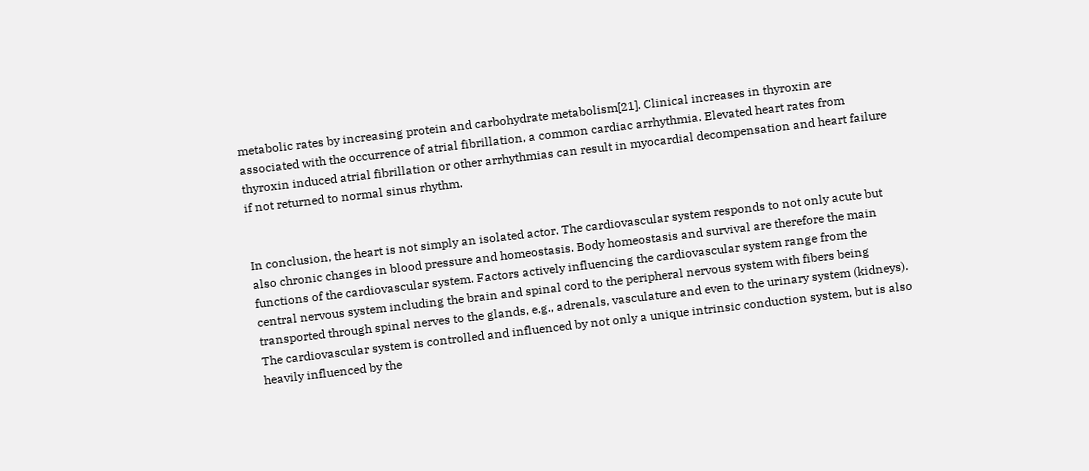metabolic rates by increasing protein and carbohydrate metabolism[21]. Clinical increases in thyroxin are associated with the occurrence of atrial fibrillation, a common cardiac arrhythmia. Elevated heart rates from thyroxin induced atrial fibrillation or other arrhythmias can result in myocardial decompensation and heart failure if not returned to normal sinus rhythm.


In conclusion, the heart is not simply an isolated actor. The cardiovascular system responds to not only acute but also chronic changes in blood pressure and homeostasis. Body homeostasis and survival are therefore the main functions of the cardiovascular system. Factors actively influencing the cardiovascular system range from the central nervous system including the brain and spinal cord to the peripheral nervous system with fibers being transported through spinal nerves to the glands, e.g., adrenals, vasculature and even to the urinary system (kidneys). The cardiovascular system is controlled and influenced by not only a unique intrinsic conduction system, but is also heavily influenced by the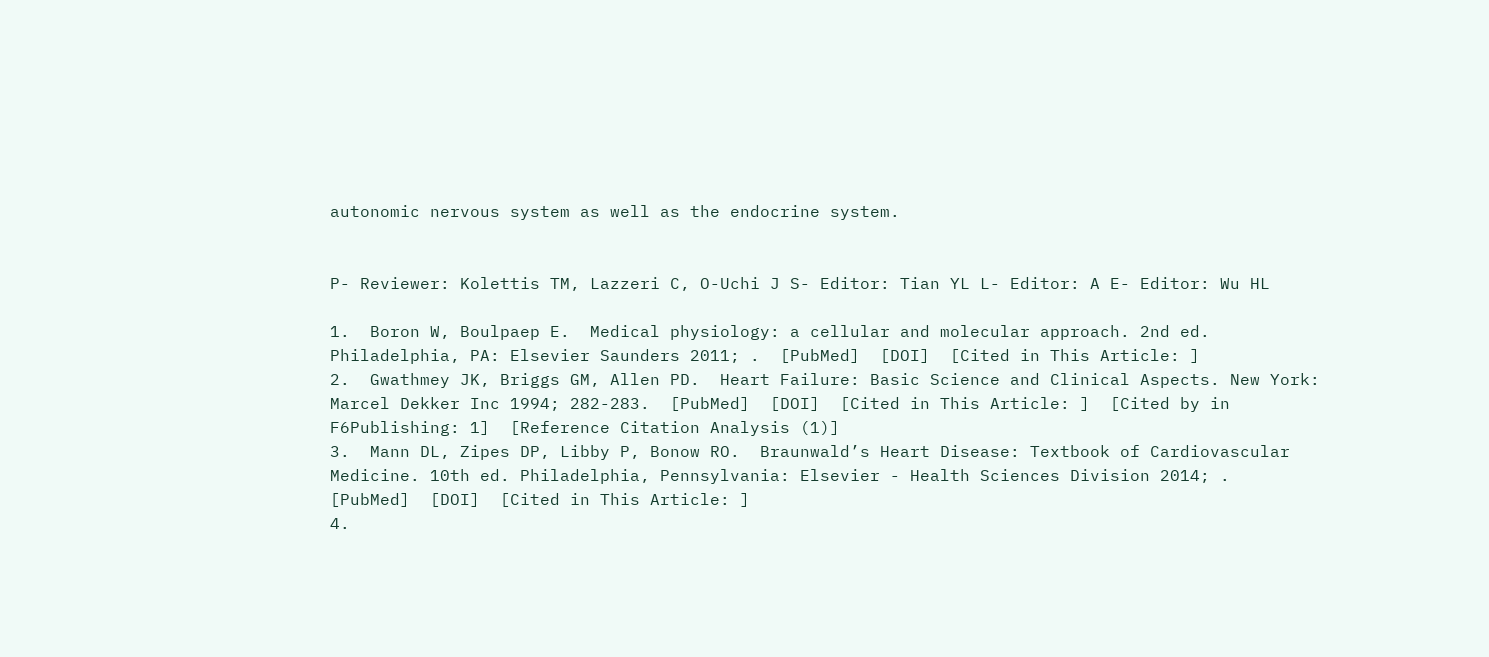autonomic nervous system as well as the endocrine system.


P- Reviewer: Kolettis TM, Lazzeri C, O-Uchi J S- Editor: Tian YL L- Editor: A E- Editor: Wu HL

1.  Boron W, Boulpaep E.  Medical physiology: a cellular and molecular approach. 2nd ed. Philadelphia, PA: Elsevier Saunders 2011; .  [PubMed]  [DOI]  [Cited in This Article: ]
2.  Gwathmey JK, Briggs GM, Allen PD.  Heart Failure: Basic Science and Clinical Aspects. New York: Marcel Dekker Inc 1994; 282-283.  [PubMed]  [DOI]  [Cited in This Article: ]  [Cited by in F6Publishing: 1]  [Reference Citation Analysis (1)]
3.  Mann DL, Zipes DP, Libby P, Bonow RO.  Braunwald’s Heart Disease: Textbook of Cardiovascular Medicine. 10th ed. Philadelphia, Pennsylvania: Elsevier - Health Sciences Division 2014; .  [PubMed]  [DOI]  [Cited in This Article: ]
4.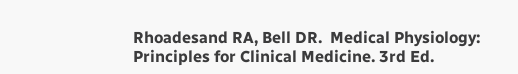Rhoadesand RA, Bell DR.  Medical Physiology: Principles for Clinical Medicine. 3rd Ed.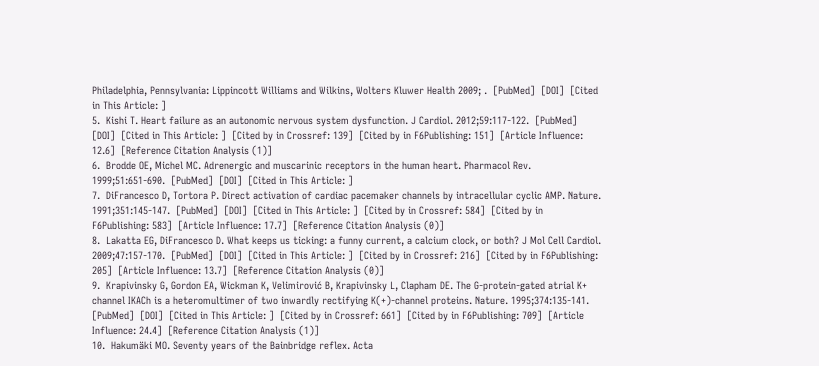Philadelphia, Pennsylvania: Lippincott Williams and Wilkins, Wolters Kluwer Health 2009; .  [PubMed]  [DOI]  [Cited in This Article: ]
5.  Kishi T. Heart failure as an autonomic nervous system dysfunction. J Cardiol. 2012;59:117-122.  [PubMed]  [DOI]  [Cited in This Article: ]  [Cited by in Crossref: 139]  [Cited by in F6Publishing: 151]  [Article Influence: 12.6]  [Reference Citation Analysis (1)]
6.  Brodde OE, Michel MC. Adrenergic and muscarinic receptors in the human heart. Pharmacol Rev. 1999;51:651-690.  [PubMed]  [DOI]  [Cited in This Article: ]
7.  DiFrancesco D, Tortora P. Direct activation of cardiac pacemaker channels by intracellular cyclic AMP. Nature. 1991;351:145-147.  [PubMed]  [DOI]  [Cited in This Article: ]  [Cited by in Crossref: 584]  [Cited by in F6Publishing: 583]  [Article Influence: 17.7]  [Reference Citation Analysis (0)]
8.  Lakatta EG, DiFrancesco D. What keeps us ticking: a funny current, a calcium clock, or both? J Mol Cell Cardiol. 2009;47:157-170.  [PubMed]  [DOI]  [Cited in This Article: ]  [Cited by in Crossref: 216]  [Cited by in F6Publishing: 205]  [Article Influence: 13.7]  [Reference Citation Analysis (0)]
9.  Krapivinsky G, Gordon EA, Wickman K, Velimirović B, Krapivinsky L, Clapham DE. The G-protein-gated atrial K+ channel IKACh is a heteromultimer of two inwardly rectifying K(+)-channel proteins. Nature. 1995;374:135-141.  [PubMed]  [DOI]  [Cited in This Article: ]  [Cited by in Crossref: 661]  [Cited by in F6Publishing: 709]  [Article Influence: 24.4]  [Reference Citation Analysis (1)]
10.  Hakumäki MO. Seventy years of the Bainbridge reflex. Acta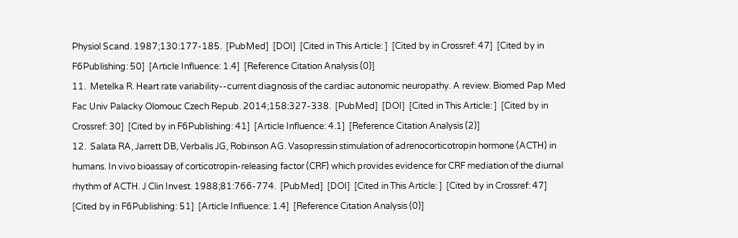Physiol Scand. 1987;130:177-185.  [PubMed]  [DOI]  [Cited in This Article: ]  [Cited by in Crossref: 47]  [Cited by in F6Publishing: 50]  [Article Influence: 1.4]  [Reference Citation Analysis (0)]
11.  Metelka R. Heart rate variability--current diagnosis of the cardiac autonomic neuropathy. A review. Biomed Pap Med Fac Univ Palacky Olomouc Czech Repub. 2014;158:327-338.  [PubMed]  [DOI]  [Cited in This Article: ]  [Cited by in Crossref: 30]  [Cited by in F6Publishing: 41]  [Article Influence: 4.1]  [Reference Citation Analysis (2)]
12.  Salata RA, Jarrett DB, Verbalis JG, Robinson AG. Vasopressin stimulation of adrenocorticotropin hormone (ACTH) in humans. In vivo bioassay of corticotropin-releasing factor (CRF) which provides evidence for CRF mediation of the diurnal rhythm of ACTH. J Clin Invest. 1988;81:766-774.  [PubMed]  [DOI]  [Cited in This Article: ]  [Cited by in Crossref: 47]  [Cited by in F6Publishing: 51]  [Article Influence: 1.4]  [Reference Citation Analysis (0)]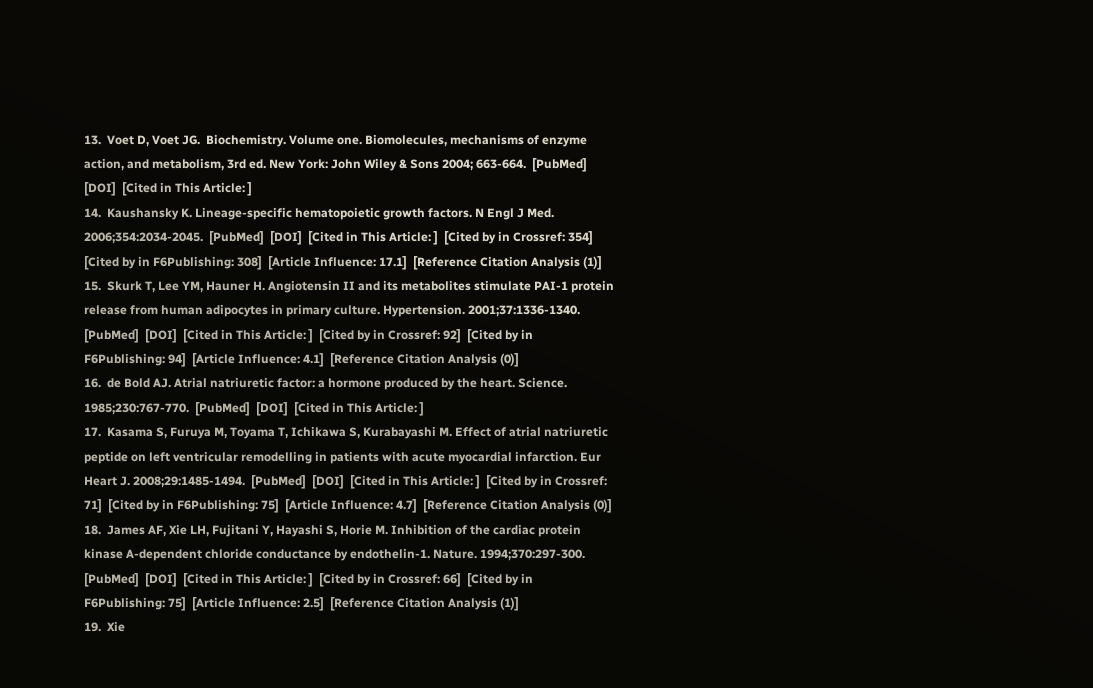13.  Voet D, Voet JG.  Biochemistry. Volume one. Biomolecules, mechanisms of enzyme action, and metabolism, 3rd ed. New York: John Wiley & Sons 2004; 663-664.  [PubMed]  [DOI]  [Cited in This Article: ]
14.  Kaushansky K. Lineage-specific hematopoietic growth factors. N Engl J Med. 2006;354:2034-2045.  [PubMed]  [DOI]  [Cited in This Article: ]  [Cited by in Crossref: 354]  [Cited by in F6Publishing: 308]  [Article Influence: 17.1]  [Reference Citation Analysis (1)]
15.  Skurk T, Lee YM, Hauner H. Angiotensin II and its metabolites stimulate PAI-1 protein release from human adipocytes in primary culture. Hypertension. 2001;37:1336-1340.  [PubMed]  [DOI]  [Cited in This Article: ]  [Cited by in Crossref: 92]  [Cited by in F6Publishing: 94]  [Article Influence: 4.1]  [Reference Citation Analysis (0)]
16.  de Bold AJ. Atrial natriuretic factor: a hormone produced by the heart. Science. 1985;230:767-770.  [PubMed]  [DOI]  [Cited in This Article: ]
17.  Kasama S, Furuya M, Toyama T, Ichikawa S, Kurabayashi M. Effect of atrial natriuretic peptide on left ventricular remodelling in patients with acute myocardial infarction. Eur Heart J. 2008;29:1485-1494.  [PubMed]  [DOI]  [Cited in This Article: ]  [Cited by in Crossref: 71]  [Cited by in F6Publishing: 75]  [Article Influence: 4.7]  [Reference Citation Analysis (0)]
18.  James AF, Xie LH, Fujitani Y, Hayashi S, Horie M. Inhibition of the cardiac protein kinase A-dependent chloride conductance by endothelin-1. Nature. 1994;370:297-300.  [PubMed]  [DOI]  [Cited in This Article: ]  [Cited by in Crossref: 66]  [Cited by in F6Publishing: 75]  [Article Influence: 2.5]  [Reference Citation Analysis (1)]
19.  Xie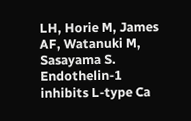LH, Horie M, James AF, Watanuki M, Sasayama S. Endothelin-1 inhibits L-type Ca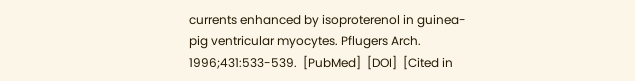currents enhanced by isoproterenol in guinea-pig ventricular myocytes. Pflugers Arch. 1996;431:533-539.  [PubMed]  [DOI]  [Cited in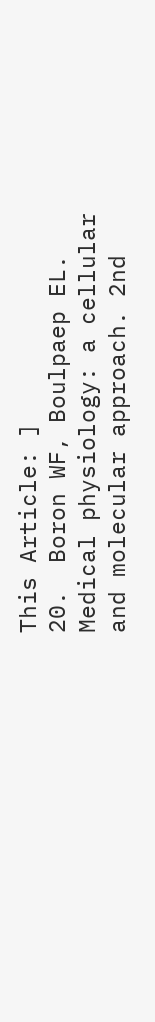This Article: ]
20.  Boron WF, Boulpaep EL.  Medical physiology: a cellular and molecular approach. 2nd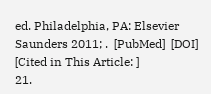ed. Philadelphia, PA: Elsevier Saunders 2011; .  [PubMed]  [DOI]  [Cited in This Article: ]
21.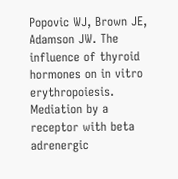Popovic WJ, Brown JE, Adamson JW. The influence of thyroid hormones on in vitro erythropoiesis. Mediation by a receptor with beta adrenergic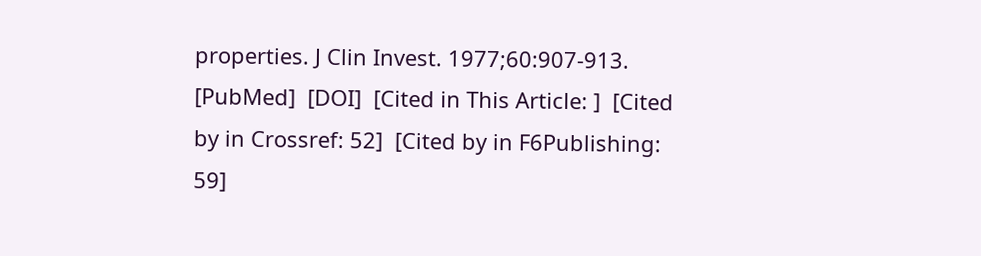properties. J Clin Invest. 1977;60:907-913.  [PubMed]  [DOI]  [Cited in This Article: ]  [Cited by in Crossref: 52]  [Cited by in F6Publishing: 59]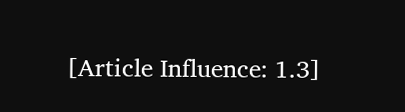[Article Influence: 1.3]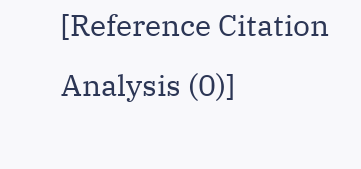[Reference Citation Analysis (0)]